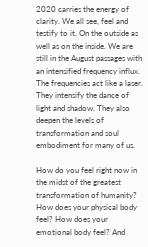2020 carries the energy of clarity. We all see, feel and testify to it. On the outside as well as on the inside. We are still in the August passages with an intensified frequency influx. The frequencies act like a laser. They intensify the dance of light and shadow. They also deepen the levels of transformation and soul embodiment for many of us.

How do you feel right now in the midst of the greatest transformation of humanity? How does your physical body feel? How does your emotional body feel? And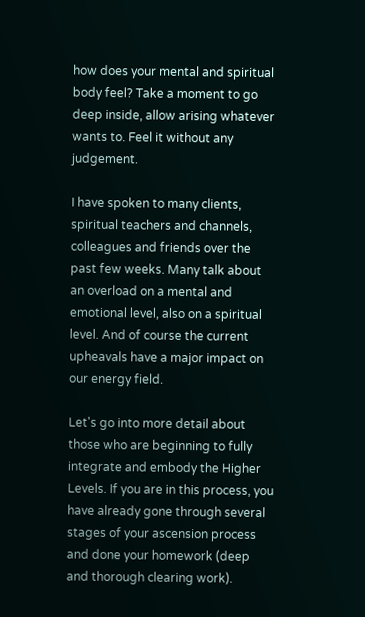how does your mental and spiritual body feel? Take a moment to go deep inside, allow arising whatever wants to. Feel it without any judgement.

I have spoken to many clients, spiritual teachers and channels, colleagues and friends over the past few weeks. Many talk about an overload on a mental and emotional level, also on a spiritual level. And of course the current upheavals have a major impact on our energy field.

Let's go into more detail about those who are beginning to fully integrate and embody the Higher Levels. If you are in this process, you have already gone through several stages of your ascension process and done your homework (deep and thorough clearing work).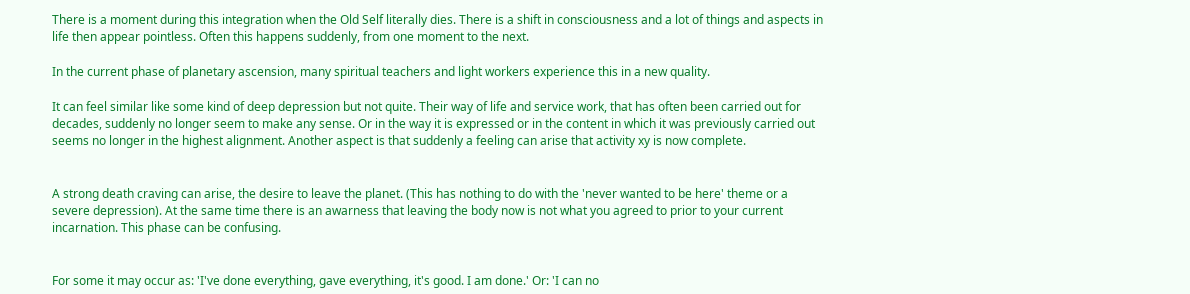There is a moment during this integration when the Old Self literally dies. There is a shift in consciousness and a lot of things and aspects in life then appear pointless. Often this happens suddenly, from one moment to the next.

In the current phase of planetary ascension, many spiritual teachers and light workers experience this in a new quality.

It can feel similar like some kind of deep depression but not quite. Their way of life and service work, that has often been carried out for decades, suddenly no longer seem to make any sense. Or in the way it is expressed or in the content in which it was previously carried out seems no longer in the highest alignment. Another aspect is that suddenly a feeling can arise that activity xy is now complete.


A strong death craving can arise, the desire to leave the planet. (This has nothing to do with the 'never wanted to be here' theme or a severe depression). At the same time there is an awarness that leaving the body now is not what you agreed to prior to your current incarnation. This phase can be confusing.


For some it may occur as: 'I've done everything, gave everything, it's good. I am done.' Or: 'I can no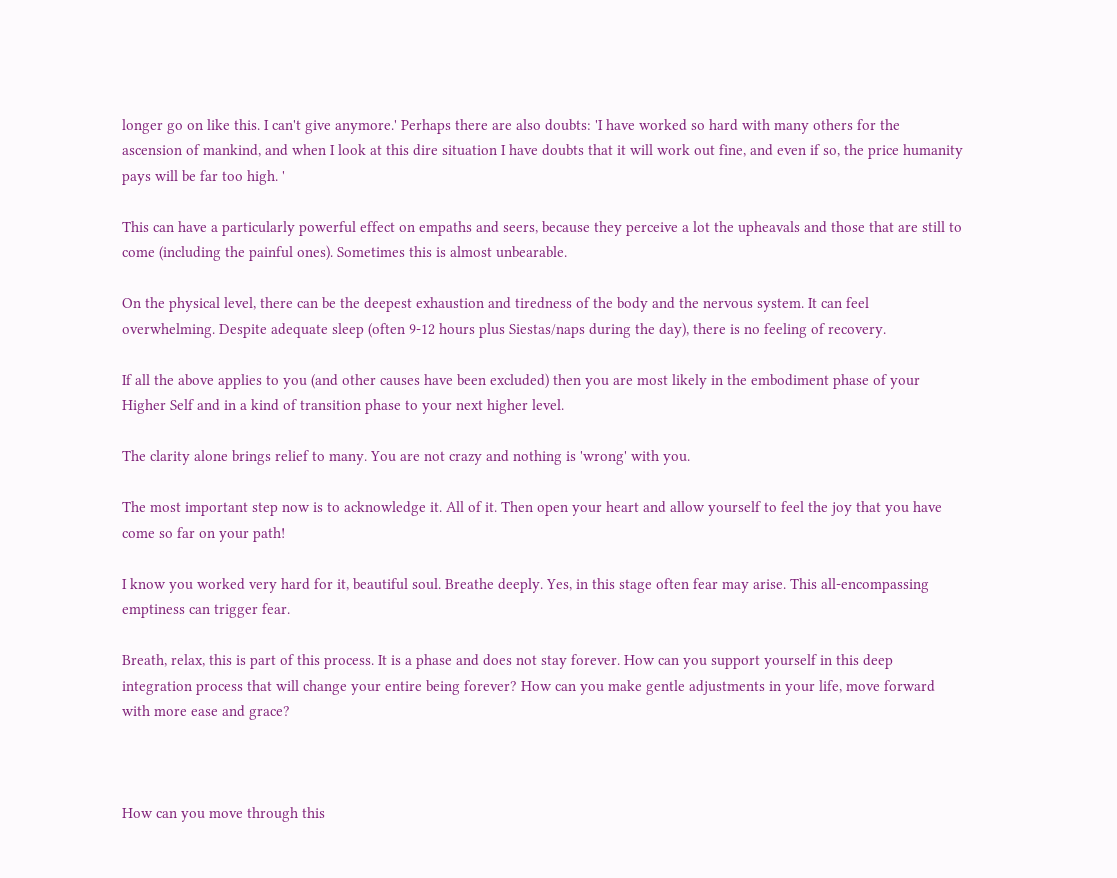longer go on like this. I can't give anymore.' Perhaps there are also doubts: 'I have worked so hard with many others for the ascension of mankind, and when I look at this dire situation I have doubts that it will work out fine, and even if so, the price humanity pays will be far too high. '

This can have a particularly powerful effect on empaths and seers, because they perceive a lot the upheavals and those that are still to come (including the painful ones). Sometimes this is almost unbearable.

On the physical level, there can be the deepest exhaustion and tiredness of the body and the nervous system. It can feel overwhelming. Despite adequate sleep (often 9-12 hours plus Siestas/naps during the day), there is no feeling of recovery.

If all the above applies to you (and other causes have been excluded) then you are most likely in the embodiment phase of your Higher Self and in a kind of transition phase to your next higher level.

The clarity alone brings relief to many. You are not crazy and nothing is 'wrong' with you.

The most important step now is to acknowledge it. All of it. Then open your heart and allow yourself to feel the joy that you have come so far on your path!

I know you worked very hard for it, beautiful soul. Breathe deeply. Yes, in this stage often fear may arise. This all-encompassing emptiness can trigger fear.

Breath, relax, this is part of this process. It is a phase and does not stay forever. How can you support yourself in this deep integration process that will change your entire being forever? How can you make gentle adjustments in your life, move forward with more ease and grace?



How can you move through this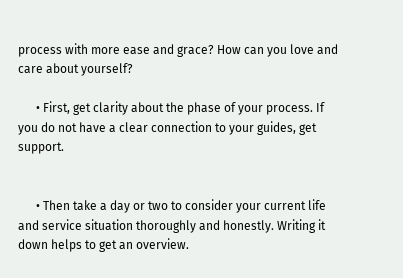process with more ease and grace? How can you love and care about yourself?

      • First, get clarity about the phase of your process. If you do not have a clear connection to your guides, get support.


      • Then take a day or two to consider your current life and service situation thoroughly and honestly. Writing it down helps to get an overview.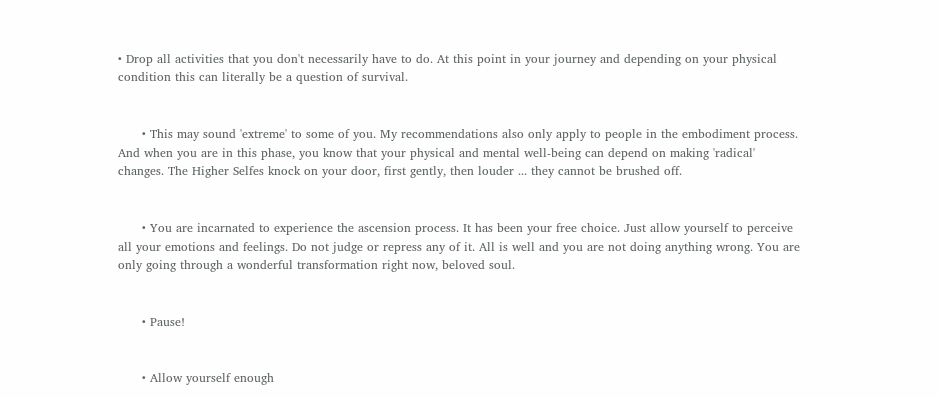• Drop all activities that you don't necessarily have to do. At this point in your journey and depending on your physical condition this can literally be a question of survival.


      • This may sound 'extreme' to some of you. My recommendations also only apply to people in the embodiment process. And when you are in this phase, you know that your physical and mental well-being can depend on making 'radical' changes. The Higher Selfes knock on your door, first gently, then louder ... they cannot be brushed off.


      • You are incarnated to experience the ascension process. It has been your free choice. Just allow yourself to perceive all your emotions and feelings. Do not judge or repress any of it. All is well and you are not doing anything wrong. You are only going through a wonderful transformation right now, beloved soul.


      • Pause!


      • Allow yourself enough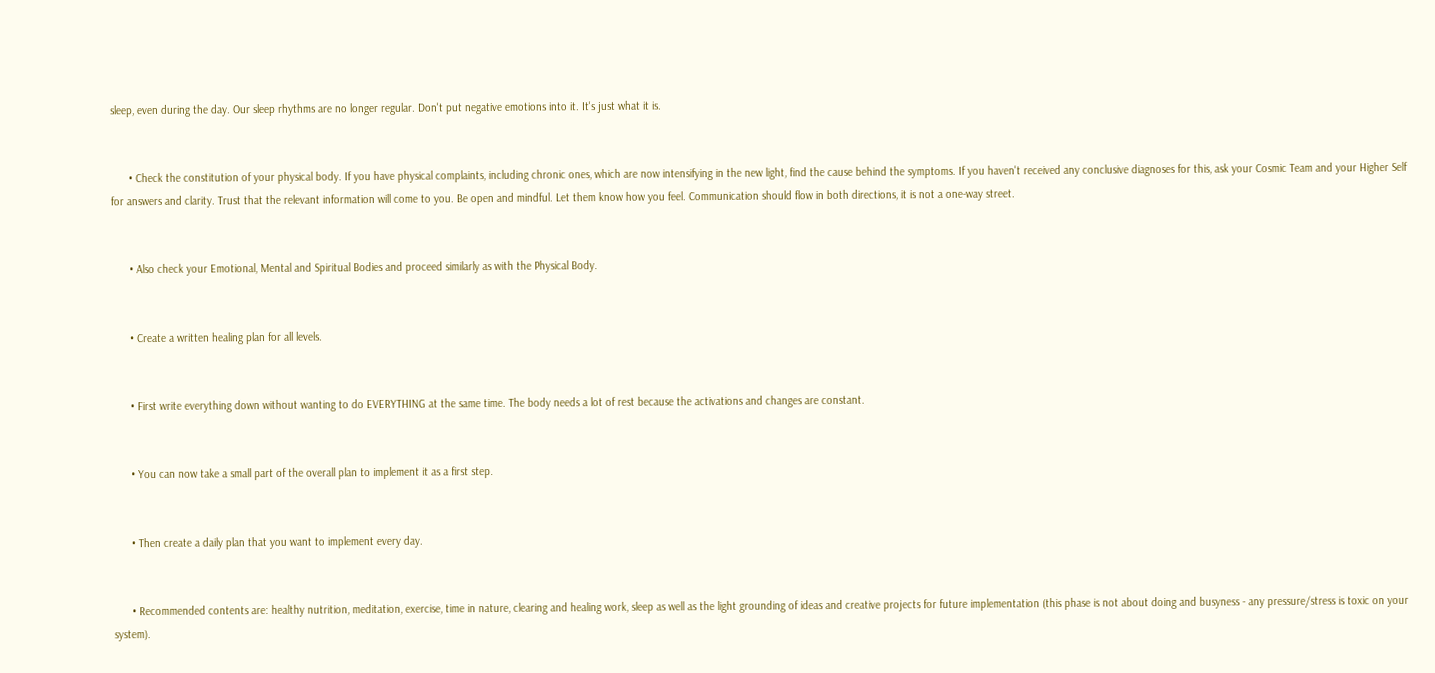sleep, even during the day. Our sleep rhythms are no longer regular. Don't put negative emotions into it. It's just what it is.


      • Check the constitution of your physical body. If you have physical complaints, including chronic ones, which are now intensifying in the new light, find the cause behind the symptoms. If you haven't received any conclusive diagnoses for this, ask your Cosmic Team and your Higher Self for answers and clarity. Trust that the relevant information will come to you. Be open and mindful. Let them know how you feel. Communication should flow in both directions, it is not a one-way street.


      • Also check your Emotional, Mental and Spiritual Bodies and proceed similarly as with the Physical Body.


      • Create a written healing plan for all levels.


      • First write everything down without wanting to do EVERYTHING at the same time. The body needs a lot of rest because the activations and changes are constant.


      • You can now take a small part of the overall plan to implement it as a first step.


      • Then create a daily plan that you want to implement every day.


      • Recommended contents are: healthy nutrition, meditation, exercise, time in nature, clearing and healing work, sleep as well as the light grounding of ideas and creative projects for future implementation (this phase is not about doing and busyness - any pressure/stress is toxic on your system).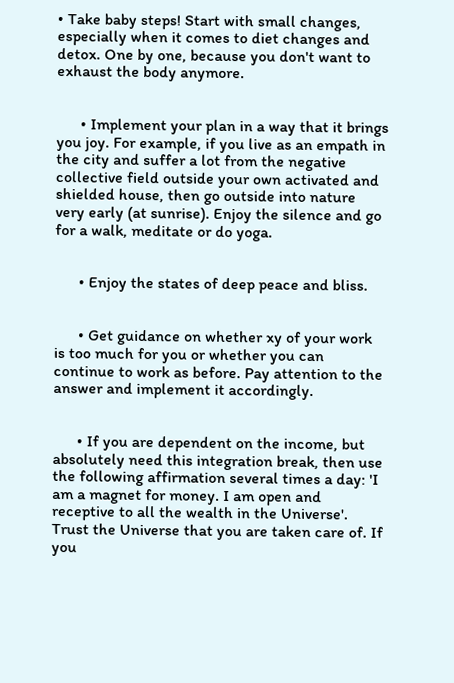• Take baby steps! Start with small changes, especially when it comes to diet changes and detox. One by one, because you don't want to exhaust the body anymore.


      • Implement your plan in a way that it brings you joy. For example, if you live as an empath in the city and suffer a lot from the negative collective field outside your own activated and shielded house, then go outside into nature very early (at sunrise). Enjoy the silence and go for a walk, meditate or do yoga.


      • Enjoy the states of deep peace and bliss.


      • Get guidance on whether xy of your work is too much for you or whether you can continue to work as before. Pay attention to the answer and implement it accordingly.


      • If you are dependent on the income, but absolutely need this integration break, then use the following affirmation several times a day: 'I am a magnet for money. I am open and receptive to all the wealth in the Universe'. Trust the Universe that you are taken care of. If you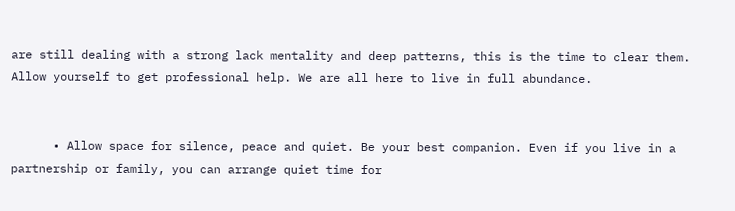are still dealing with a strong lack mentality and deep patterns, this is the time to clear them. Allow yourself to get professional help. We are all here to live in full abundance.


      • Allow space for silence, peace and quiet. Be your best companion. Even if you live in a partnership or family, you can arrange quiet time for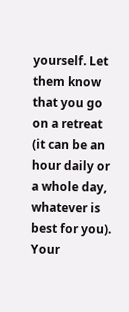yourself. Let them know that you go on a retreat (it can be an hour daily or a whole day, whatever is best for you). Your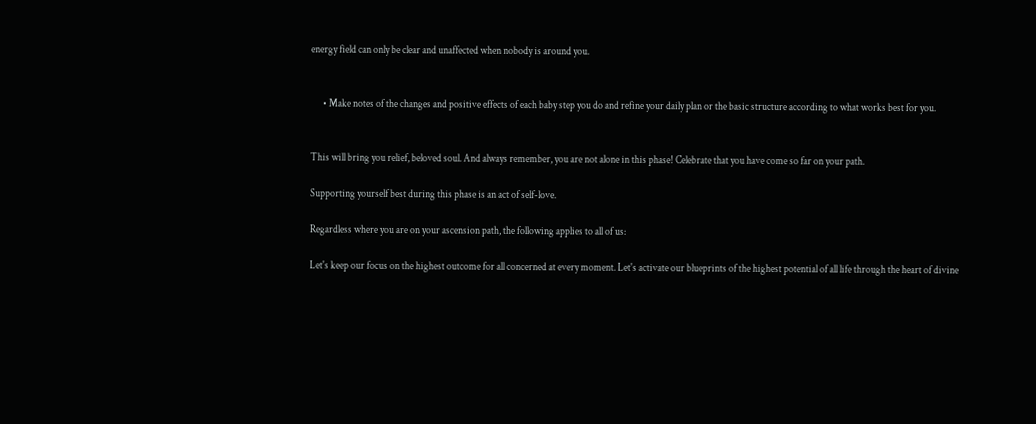energy field can only be clear and unaffected when nobody is around you.


      • Make notes of the changes and positive effects of each baby step you do and refine your daily plan or the basic structure according to what works best for you.


This will bring you relief, beloved soul. And always remember, you are not alone in this phase! Celebrate that you have come so far on your path.

Supporting yourself best during this phase is an act of self-love.

Regardless where you are on your ascension path, the following applies to all of us:

Let's keep our focus on the highest outcome for all concerned at every moment. Let's activate our blueprints of the highest potential of all life through the heart of divine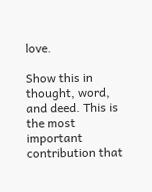love.

Show this in thought, word, and deed. This is the most important contribution that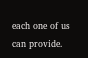each one of us can provide.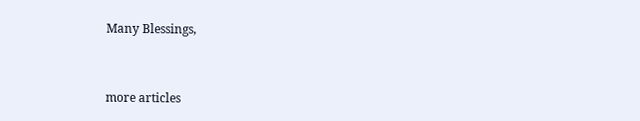Many Blessings,



more articles